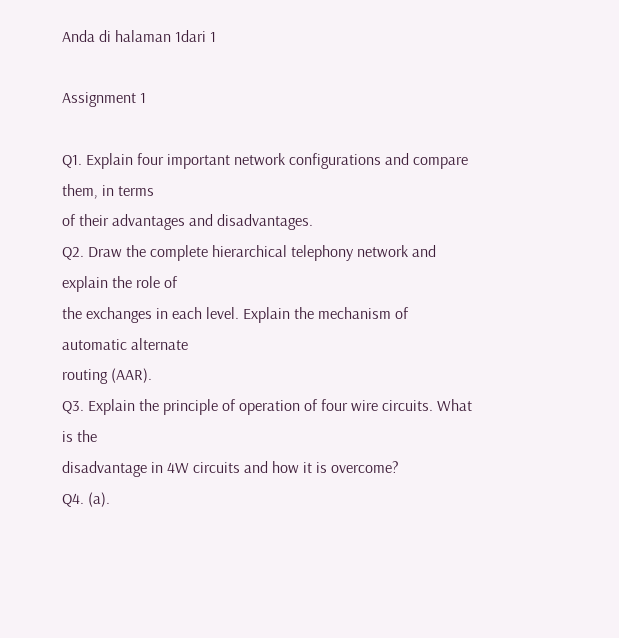Anda di halaman 1dari 1

Assignment 1

Q1. Explain four important network configurations and compare them, in terms
of their advantages and disadvantages.
Q2. Draw the complete hierarchical telephony network and explain the role of
the exchanges in each level. Explain the mechanism of automatic alternate
routing (AAR).
Q3. Explain the principle of operation of four wire circuits. What is the
disadvantage in 4W circuits and how it is overcome?
Q4. (a).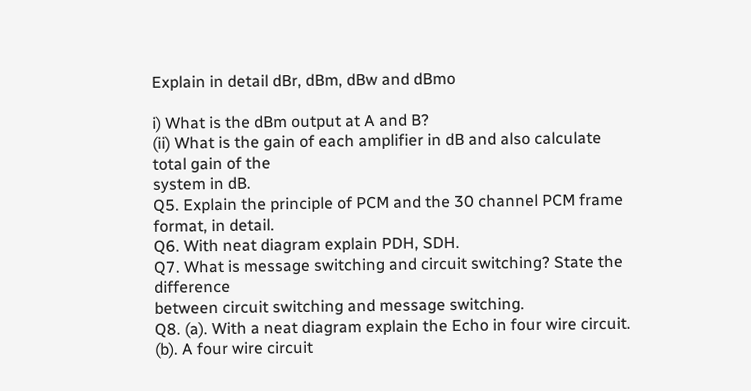Explain in detail dBr, dBm, dBw and dBmo

i) What is the dBm output at A and B?
(ii) What is the gain of each amplifier in dB and also calculate total gain of the
system in dB.
Q5. Explain the principle of PCM and the 30 channel PCM frame format, in detail.
Q6. With neat diagram explain PDH, SDH.
Q7. What is message switching and circuit switching? State the difference
between circuit switching and message switching.
Q8. (a). With a neat diagram explain the Echo in four wire circuit.
(b). A four wire circuit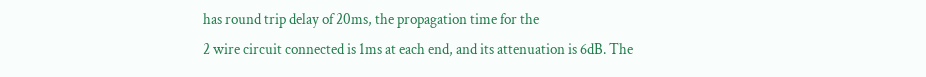has round trip delay of 20ms, the propagation time for the
2 wire circuit connected is 1ms at each end, and its attenuation is 6dB. The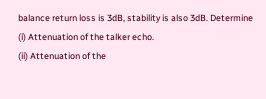balance return loss is 3dB, stability is also 3dB. Determine
(i) Attenuation of the talker echo.
(ii) Attenuation of the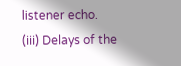listener echo.
(iii) Delays of the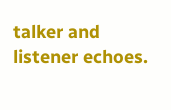talker and listener echoes.